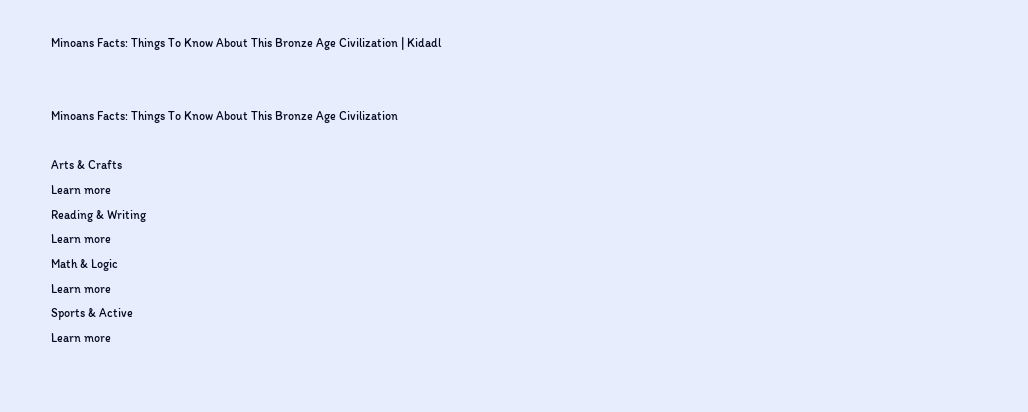Minoans Facts: Things To Know About This Bronze Age Civilization | Kidadl


Minoans Facts: Things To Know About This Bronze Age Civilization

Arts & Crafts
Learn more
Reading & Writing
Learn more
Math & Logic
Learn more
Sports & Active
Learn more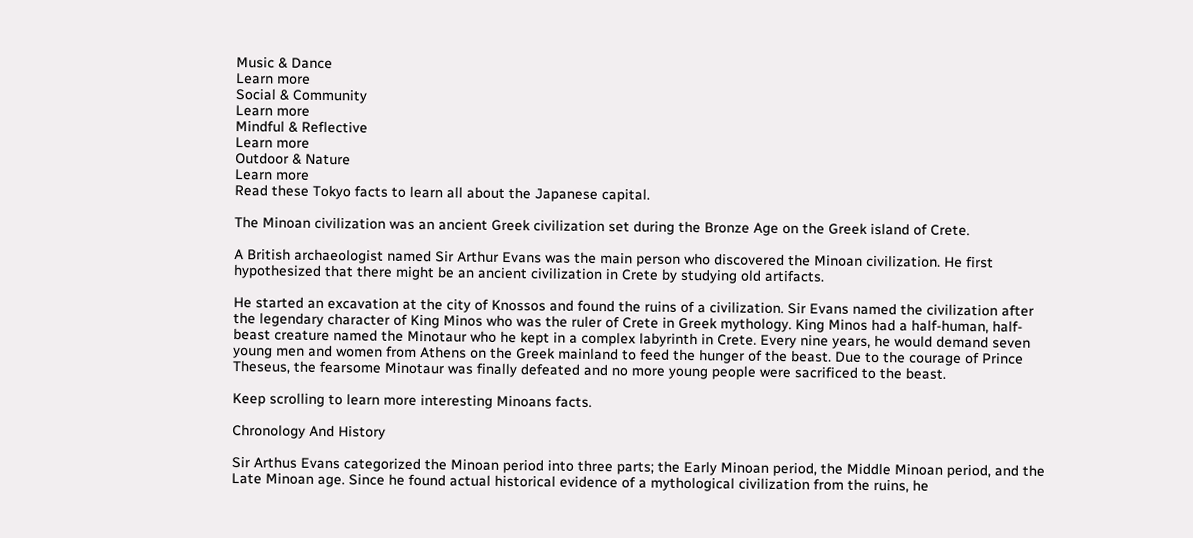Music & Dance
Learn more
Social & Community
Learn more
Mindful & Reflective
Learn more
Outdoor & Nature
Learn more
Read these Tokyo facts to learn all about the Japanese capital.

The Minoan civilization was an ancient Greek civilization set during the Bronze Age on the Greek island of Crete.

A British archaeologist named Sir Arthur Evans was the main person who discovered the Minoan civilization. He first hypothesized that there might be an ancient civilization in Crete by studying old artifacts.

He started an excavation at the city of Knossos and found the ruins of a civilization. Sir Evans named the civilization after the legendary character of King Minos who was the ruler of Crete in Greek mythology. King Minos had a half-human, half-beast creature named the Minotaur who he kept in a complex labyrinth in Crete. Every nine years, he would demand seven young men and women from Athens on the Greek mainland to feed the hunger of the beast. Due to the courage of Prince Theseus, the fearsome Minotaur was finally defeated and no more young people were sacrificed to the beast.

Keep scrolling to learn more interesting Minoans facts.

Chronology And History

Sir Arthus Evans categorized the Minoan period into three parts; the Early Minoan period, the Middle Minoan period, and the Late Minoan age. Since he found actual historical evidence of a mythological civilization from the ruins, he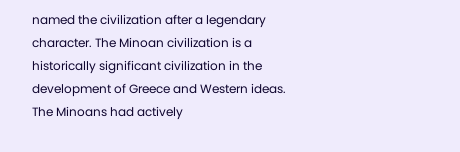named the civilization after a legendary character. The Minoan civilization is a historically significant civilization in the development of Greece and Western ideas. The Minoans had actively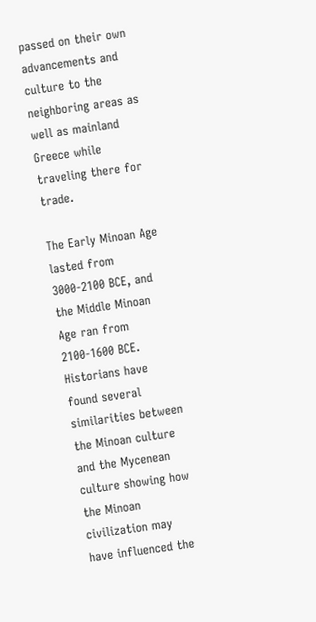passed on their own advancements and culture to the neighboring areas as well as mainland Greece while traveling there for trade.

The Early Minoan Age lasted from 3000-2100 BCE, and the Middle Minoan Age ran from 2100-1600 BCE. Historians have found several similarities between the Minoan culture and the Mycenean culture showing how the Minoan civilization may have influenced the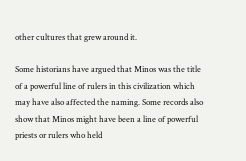other cultures that grew around it.

Some historians have argued that Minos was the title of a powerful line of rulers in this civilization which may have also affected the naming. Some records also show that Minos might have been a line of powerful priests or rulers who held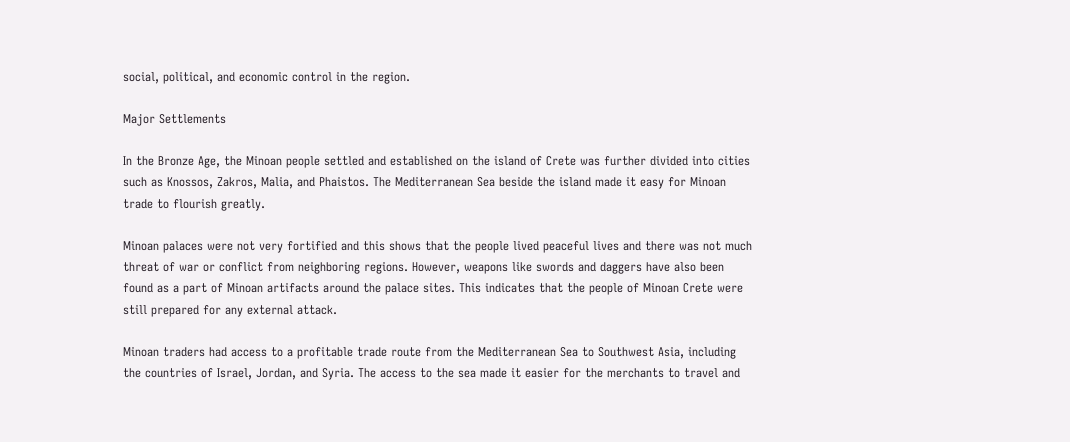social, political, and economic control in the region.

Major Settlements

In the Bronze Age, the Minoan people settled and established on the island of Crete was further divided into cities such as Knossos, Zakros, Malia, and Phaistos. The Mediterranean Sea beside the island made it easy for Minoan trade to flourish greatly.

Minoan palaces were not very fortified and this shows that the people lived peaceful lives and there was not much threat of war or conflict from neighboring regions. However, weapons like swords and daggers have also been found as a part of Minoan artifacts around the palace sites. This indicates that the people of Minoan Crete were still prepared for any external attack.

Minoan traders had access to a profitable trade route from the Mediterranean Sea to Southwest Asia, including the countries of Israel, Jordan, and Syria. The access to the sea made it easier for the merchants to travel and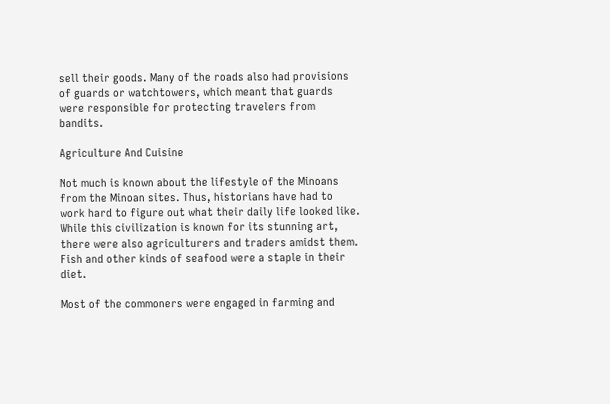sell their goods. Many of the roads also had provisions of guards or watchtowers, which meant that guards were responsible for protecting travelers from bandits.

Agriculture And Cuisine

Not much is known about the lifestyle of the Minoans from the Minoan sites. Thus, historians have had to work hard to figure out what their daily life looked like. While this civilization is known for its stunning art, there were also agriculturers and traders amidst them. Fish and other kinds of seafood were a staple in their diet.

Most of the commoners were engaged in farming and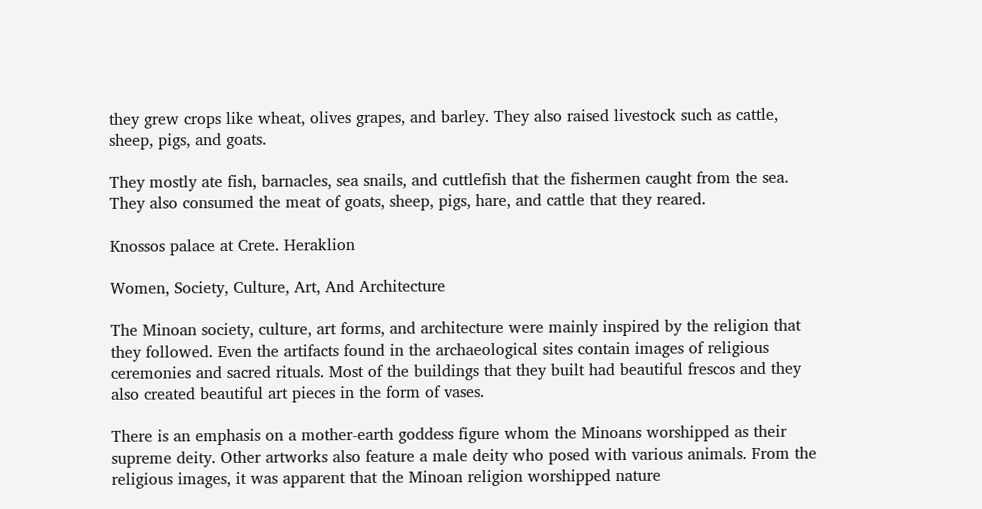they grew crops like wheat, olives grapes, and barley. They also raised livestock such as cattle, sheep, pigs, and goats.

They mostly ate fish, barnacles, sea snails, and cuttlefish that the fishermen caught from the sea. They also consumed the meat of goats, sheep, pigs, hare, and cattle that they reared.

Knossos palace at Crete. Heraklion

Women, Society, Culture, Art, And Architecture

The Minoan society, culture, art forms, and architecture were mainly inspired by the religion that they followed. Even the artifacts found in the archaeological sites contain images of religious ceremonies and sacred rituals. Most of the buildings that they built had beautiful frescos and they also created beautiful art pieces in the form of vases.

There is an emphasis on a mother-earth goddess figure whom the Minoans worshipped as their supreme deity. Other artworks also feature a male deity who posed with various animals. From the religious images, it was apparent that the Minoan religion worshipped nature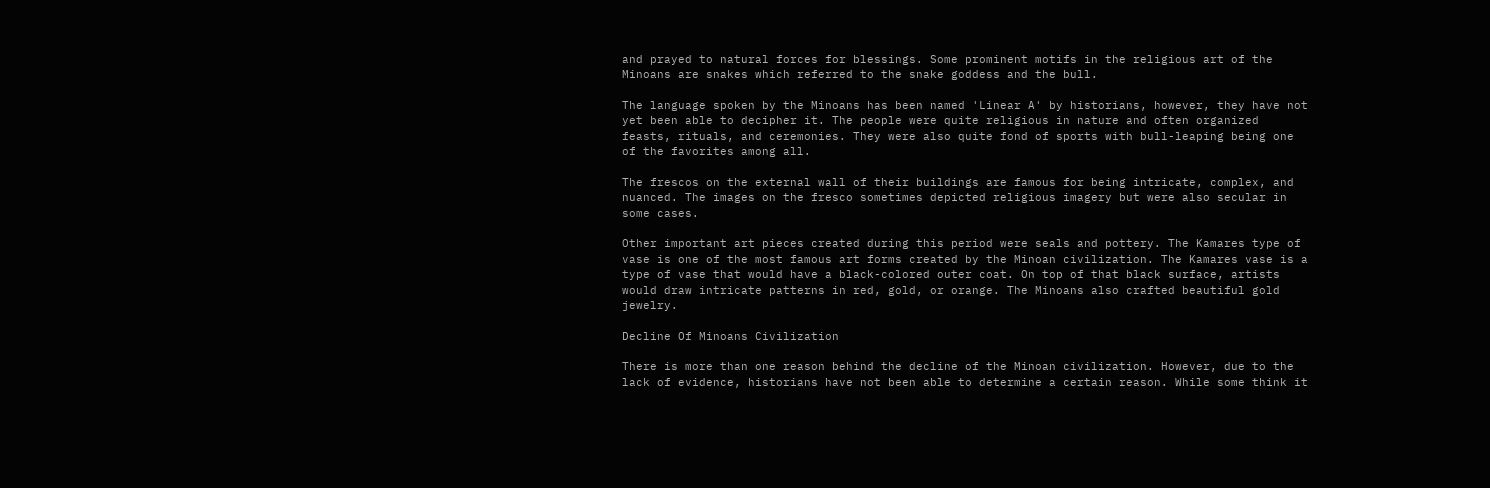and prayed to natural forces for blessings. Some prominent motifs in the religious art of the Minoans are snakes which referred to the snake goddess and the bull.

The language spoken by the Minoans has been named 'Linear A' by historians, however, they have not yet been able to decipher it. The people were quite religious in nature and often organized feasts, rituals, and ceremonies. They were also quite fond of sports with bull-leaping being one of the favorites among all.

The frescos on the external wall of their buildings are famous for being intricate, complex, and nuanced. The images on the fresco sometimes depicted religious imagery but were also secular in some cases.

Other important art pieces created during this period were seals and pottery. The Kamares type of vase is one of the most famous art forms created by the Minoan civilization. The Kamares vase is a type of vase that would have a black-colored outer coat. On top of that black surface, artists would draw intricate patterns in red, gold, or orange. The Minoans also crafted beautiful gold jewelry.

Decline Of Minoans Civilization

There is more than one reason behind the decline of the Minoan civilization. However, due to the lack of evidence, historians have not been able to determine a certain reason. While some think it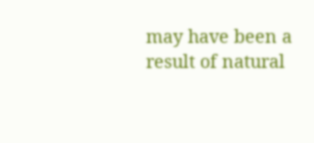may have been a result of natural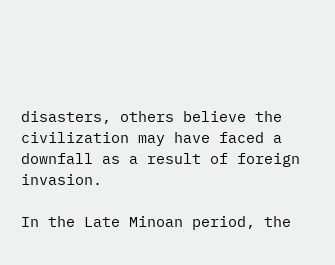disasters, others believe the civilization may have faced a downfall as a result of foreign invasion.

In the Late Minoan period, the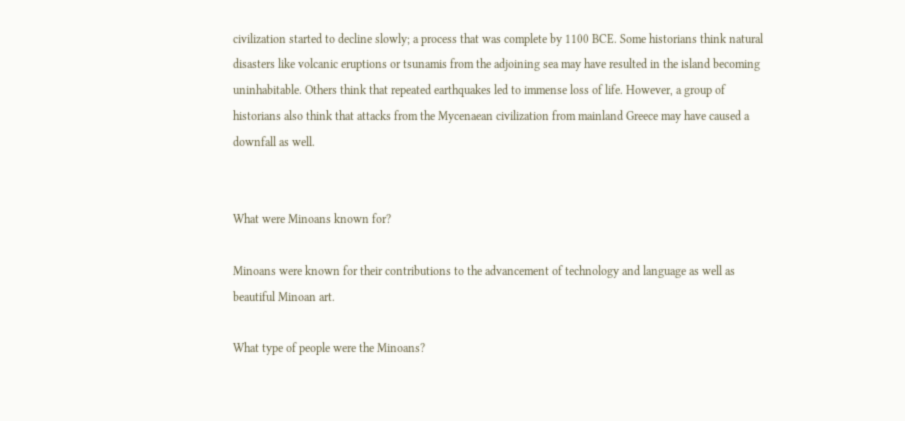civilization started to decline slowly; a process that was complete by 1100 BCE. Some historians think natural disasters like volcanic eruptions or tsunamis from the adjoining sea may have resulted in the island becoming uninhabitable. Others think that repeated earthquakes led to immense loss of life. However, a group of historians also think that attacks from the Mycenaean civilization from mainland Greece may have caused a downfall as well.


What were Minoans known for?

Minoans were known for their contributions to the advancement of technology and language as well as beautiful Minoan art.

What type of people were the Minoans?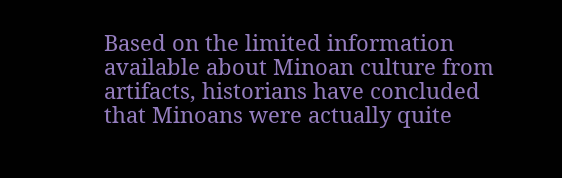Based on the limited information available about Minoan culture from artifacts, historians have concluded that Minoans were actually quite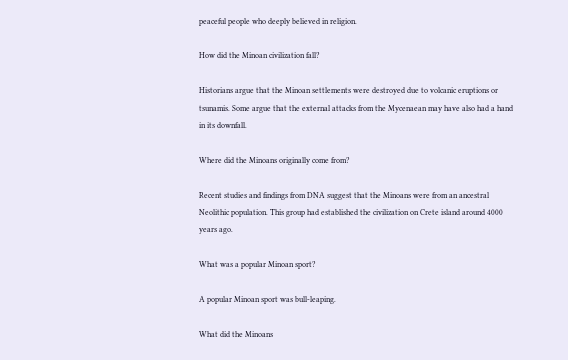peaceful people who deeply believed in religion.

How did the Minoan civilization fall?

Historians argue that the Minoan settlements were destroyed due to volcanic eruptions or tsunamis. Some argue that the external attacks from the Mycenaean may have also had a hand in its downfall.

Where did the Minoans originally come from?

Recent studies and findings from DNA suggest that the Minoans were from an ancestral Neolithic population. This group had established the civilization on Crete island around 4000 years ago.

What was a popular Minoan sport?

A popular Minoan sport was bull-leaping.

What did the Minoans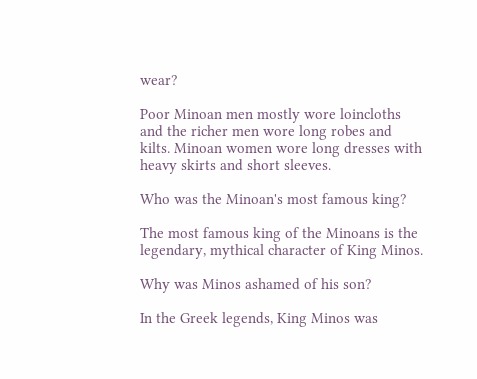wear?

Poor Minoan men mostly wore loincloths and the richer men wore long robes and kilts. Minoan women wore long dresses with heavy skirts and short sleeves.

Who was the Minoan's most famous king?

The most famous king of the Minoans is the legendary, mythical character of King Minos.

Why was Minos ashamed of his son?

In the Greek legends, King Minos was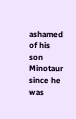ashamed of his son Minotaur since he was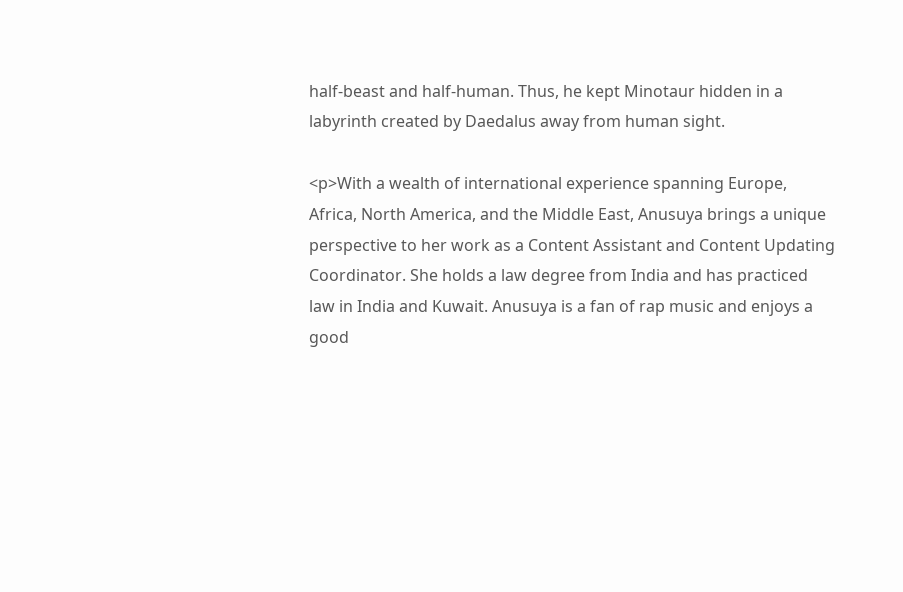half-beast and half-human. Thus, he kept Minotaur hidden in a labyrinth created by Daedalus away from human sight.

<p>With a wealth of international experience spanning Europe, Africa, North America, and the Middle East, Anusuya brings a unique perspective to her work as a Content Assistant and Content Updating Coordinator. She holds a law degree from India and has practiced law in India and Kuwait. Anusuya is a fan of rap music and enjoys a good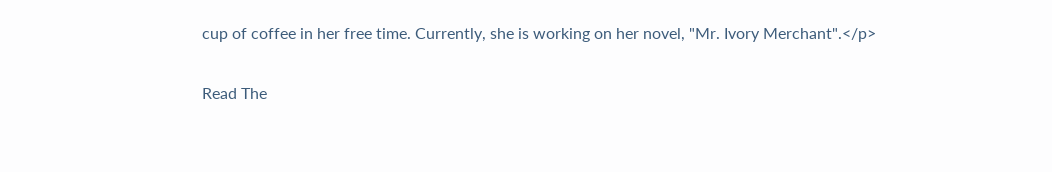cup of coffee in her free time. Currently, she is working on her novel, "Mr. Ivory Merchant".</p>

Read The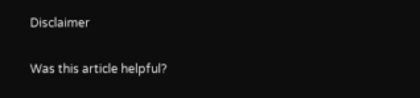Disclaimer

Was this article helpful?